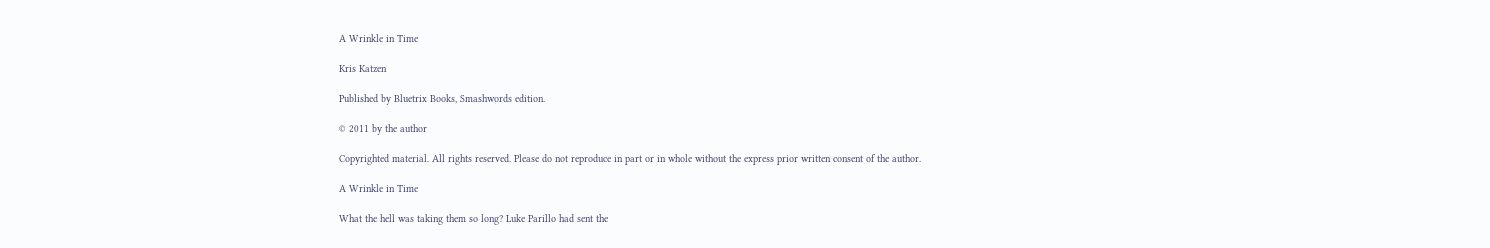A Wrinkle in Time

Kris Katzen

Published by Bluetrix Books, Smashwords edition.

© 2011 by the author

Copyrighted material. All rights reserved. Please do not reproduce in part or in whole without the express prior written consent of the author.

A Wrinkle in Time

What the hell was taking them so long? Luke Parillo had sent the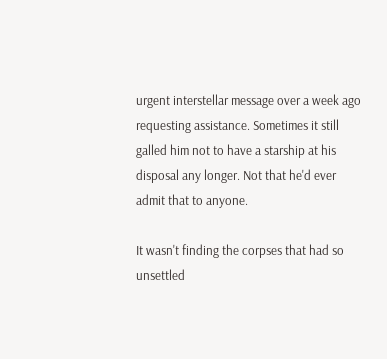urgent interstellar message over a week ago requesting assistance. Sometimes it still galled him not to have a starship at his disposal any longer. Not that he'd ever admit that to anyone.

It wasn't finding the corpses that had so unsettled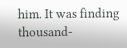him. It was finding thousand-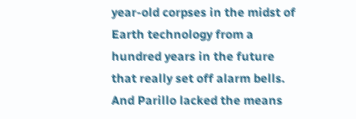year-old corpses in the midst of Earth technology from a hundred years in the future that really set off alarm bells. And Parillo lacked the means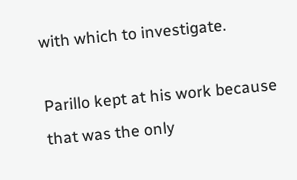with which to investigate.

Parillo kept at his work because that was the only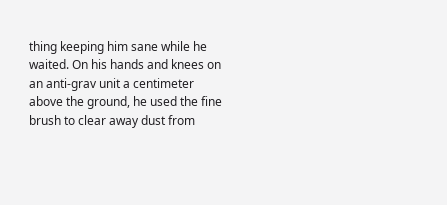thing keeping him sane while he waited. On his hands and knees on an anti-grav unit a centimeter above the ground, he used the fine brush to clear away dust from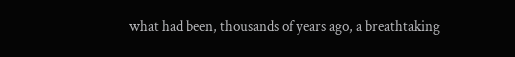what had been, thousands of years ago, a breathtaking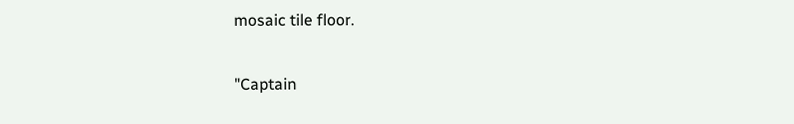mosaic tile floor.

"Captain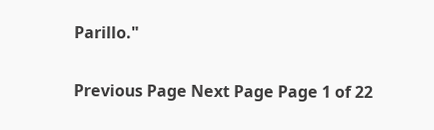Parillo."

Previous Page Next Page Page 1 of 22